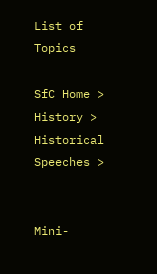List of Topics

SfC Home > History > Historical Speeches >


Mini-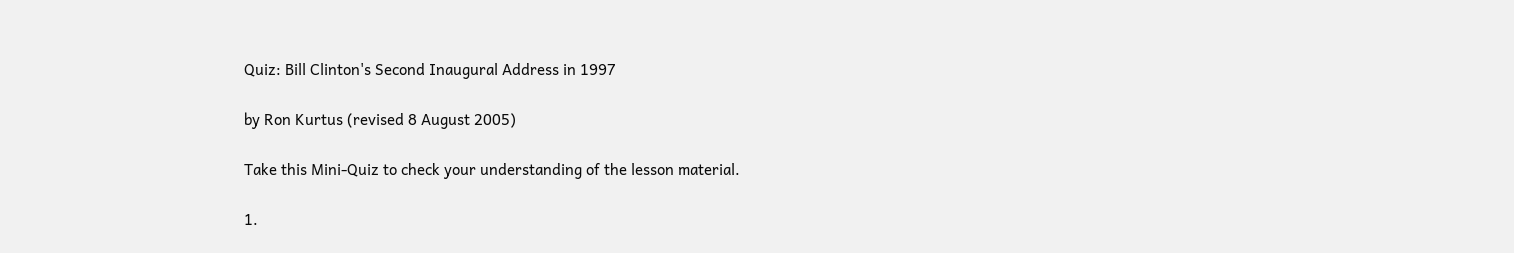Quiz: Bill Clinton's Second Inaugural Address in 1997

by Ron Kurtus (revised 8 August 2005)

Take this Mini-Quiz to check your understanding of the lesson material.

1.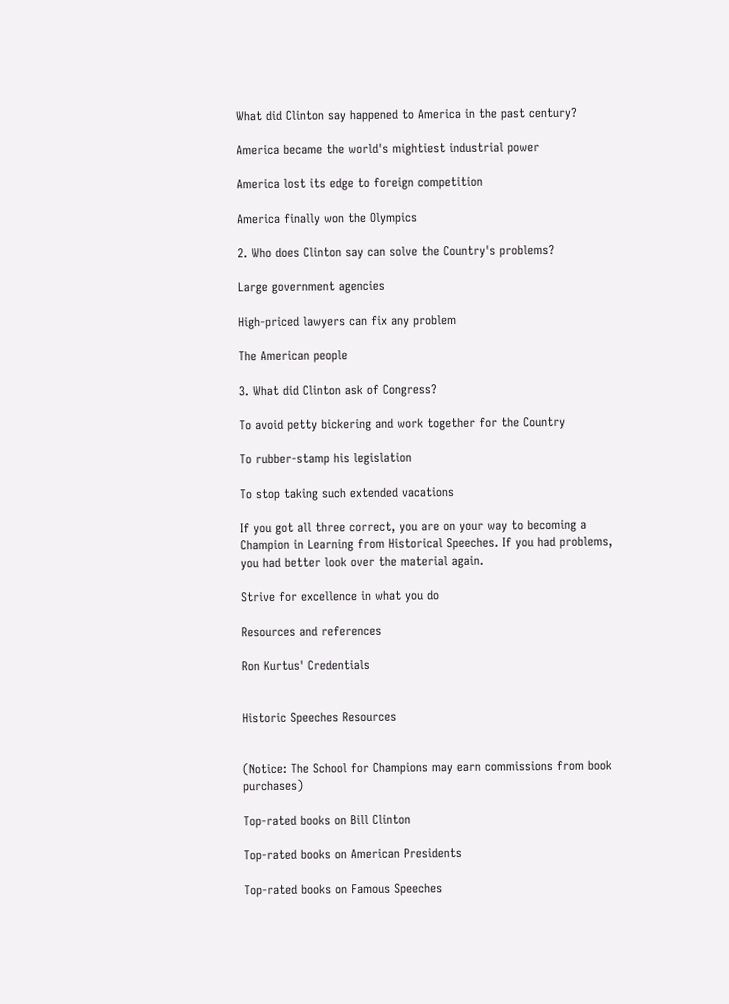What did Clinton say happened to America in the past century?

America became the world's mightiest industrial power

America lost its edge to foreign competition

America finally won the Olympics

2. Who does Clinton say can solve the Country's problems?

Large government agencies

High-priced lawyers can fix any problem

The American people

3. What did Clinton ask of Congress?

To avoid petty bickering and work together for the Country

To rubber-stamp his legislation

To stop taking such extended vacations

If you got all three correct, you are on your way to becoming a Champion in Learning from Historical Speeches. If you had problems, you had better look over the material again.

Strive for excellence in what you do

Resources and references

Ron Kurtus' Credentials


Historic Speeches Resources


(Notice: The School for Champions may earn commissions from book purchases)

Top-rated books on Bill Clinton

Top-rated books on American Presidents

Top-rated books on Famous Speeches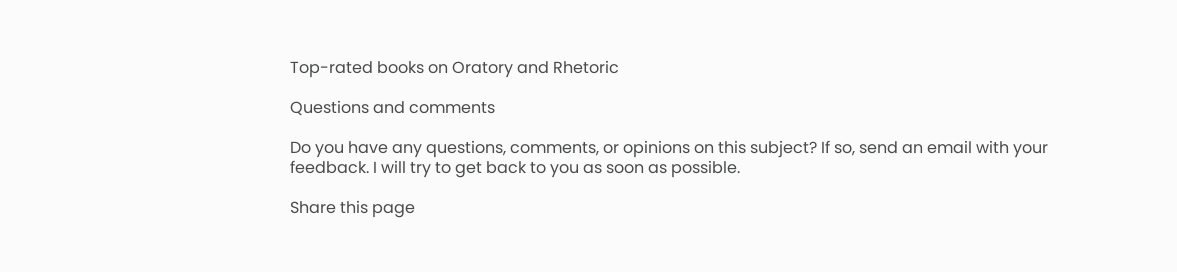Top-rated books on Oratory and Rhetoric

Questions and comments

Do you have any questions, comments, or opinions on this subject? If so, send an email with your feedback. I will try to get back to you as soon as possible.

Share this page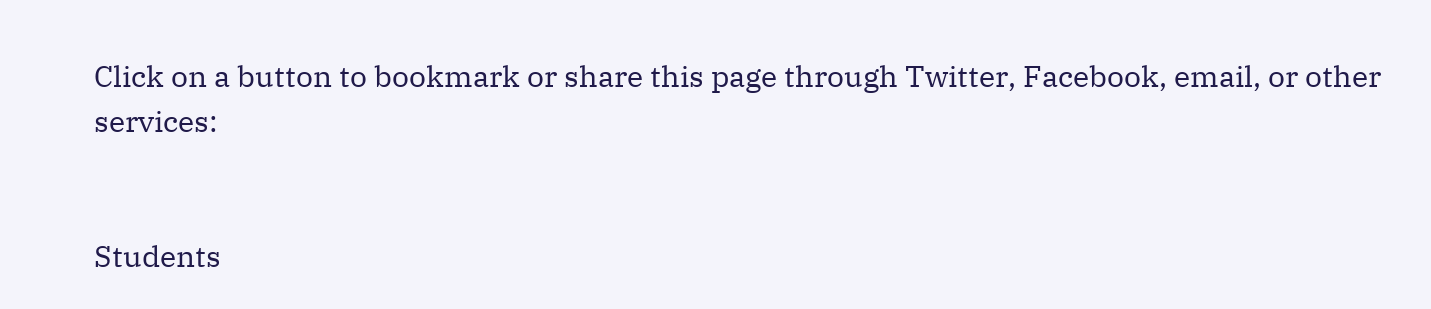Click on a button to bookmark or share this page through Twitter, Facebook, email, or other services:


Students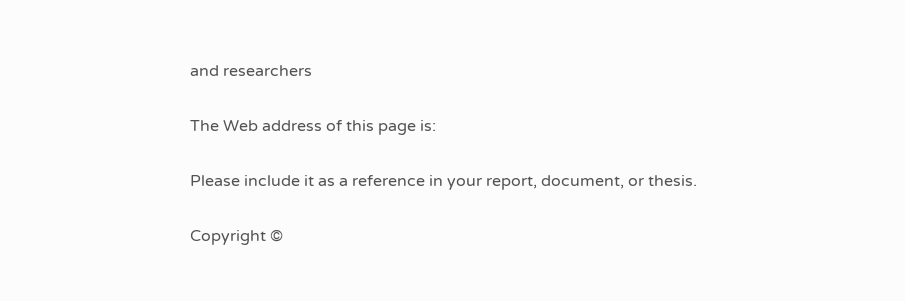and researchers

The Web address of this page is:

Please include it as a reference in your report, document, or thesis.

Copyright ©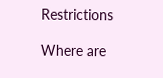Restrictions

Where are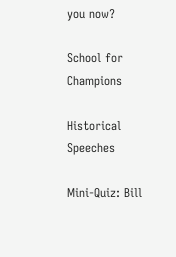you now?

School for Champions

Historical Speeches

Mini-Quiz: Bill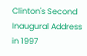Clinton's Second Inaugural Address in 1997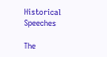Historical Speeches

The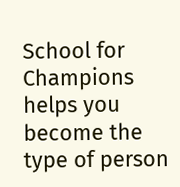School for Champions helps you become the type of person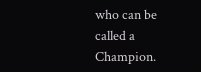who can be called a Champion.